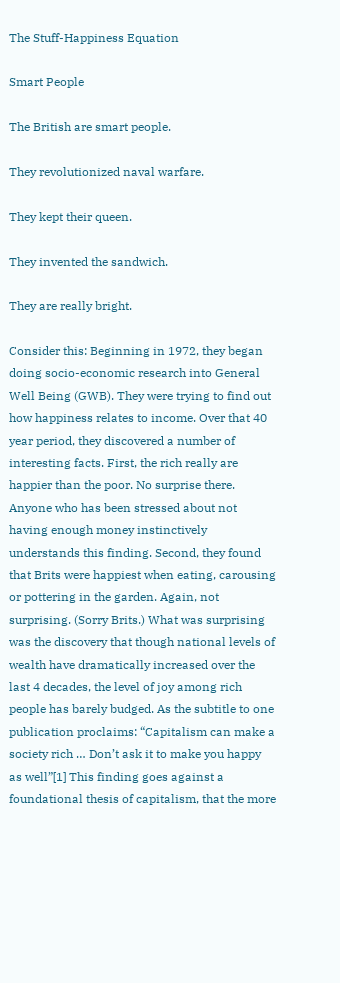The Stuff-Happiness Equation

Smart People

The British are smart people.

They revolutionized naval warfare.

They kept their queen.

They invented the sandwich.

They are really bright.

Consider this: Beginning in 1972, they began doing socio-economic research into General Well Being (GWB). They were trying to find out how happiness relates to income. Over that 40 year period, they discovered a number of interesting facts. First, the rich really are happier than the poor. No surprise there. Anyone who has been stressed about not having enough money instinctively understands this finding. Second, they found that Brits were happiest when eating, carousing or pottering in the garden. Again, not surprising. (Sorry Brits.) What was surprising was the discovery that though national levels of wealth have dramatically increased over the last 4 decades, the level of joy among rich people has barely budged. As the subtitle to one publication proclaims: “Capitalism can make a society rich … Don’t ask it to make you happy as well”[1] This finding goes against a foundational thesis of capitalism, that the more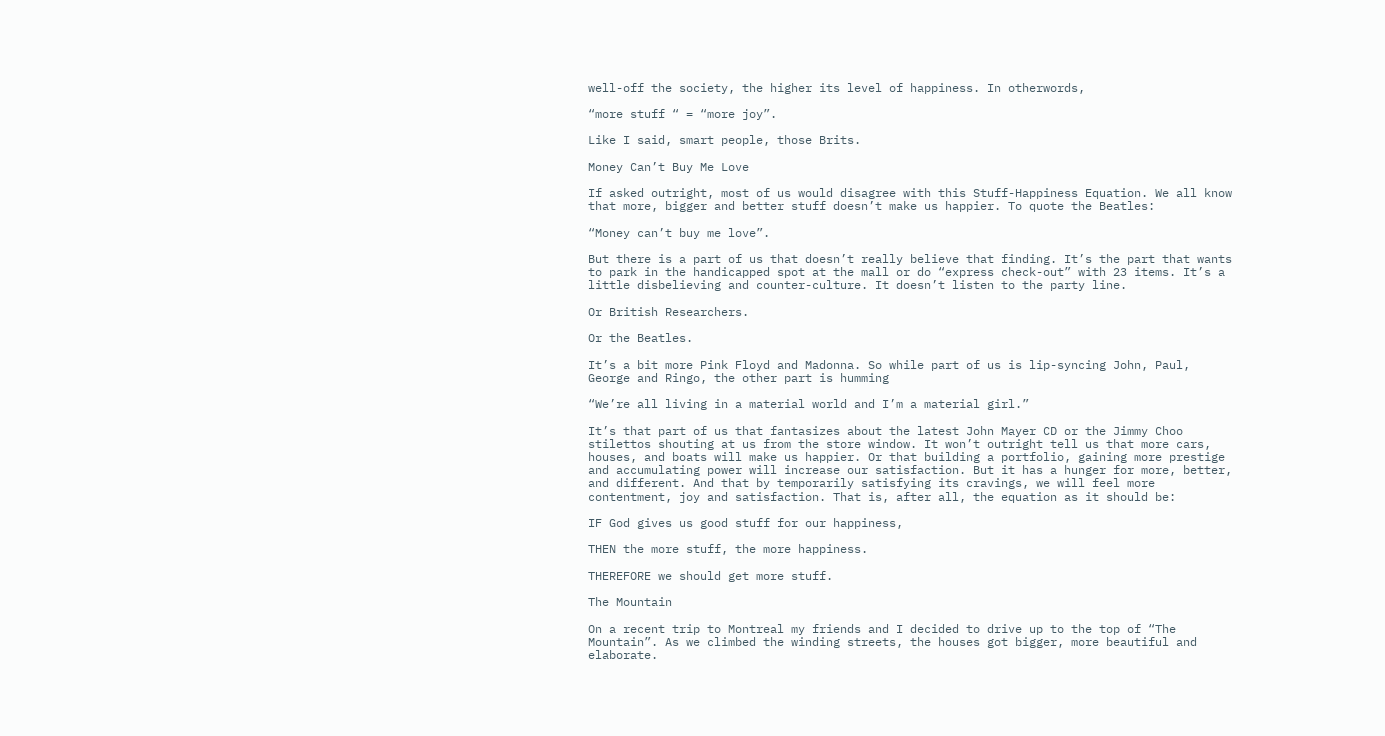well-off the society, the higher its level of happiness. In otherwords,

“more stuff “ = “more joy”.

Like I said, smart people, those Brits.

Money Can’t Buy Me Love

If asked outright, most of us would disagree with this Stuff-Happiness Equation. We all know that more, bigger and better stuff doesn’t make us happier. To quote the Beatles:

“Money can’t buy me love”.

But there is a part of us that doesn’t really believe that finding. It’s the part that wants to park in the handicapped spot at the mall or do “express check-out” with 23 items. It’s a little disbelieving and counter-culture. It doesn’t listen to the party line.

Or British Researchers.

Or the Beatles.

It’s a bit more Pink Floyd and Madonna. So while part of us is lip-syncing John, Paul, George and Ringo, the other part is humming

“We’re all living in a material world and I’m a material girl.”

It’s that part of us that fantasizes about the latest John Mayer CD or the Jimmy Choo stilettos shouting at us from the store window. It won’t outright tell us that more cars, houses, and boats will make us happier. Or that building a portfolio, gaining more prestige and accumulating power will increase our satisfaction. But it has a hunger for more, better, and different. And that by temporarily satisfying its cravings, we will feel more contentment, joy and satisfaction. That is, after all, the equation as it should be:

IF God gives us good stuff for our happiness,

THEN the more stuff, the more happiness.

THEREFORE we should get more stuff.

The Mountain

On a recent trip to Montreal my friends and I decided to drive up to the top of “The Mountain”. As we climbed the winding streets, the houses got bigger, more beautiful and elaborate.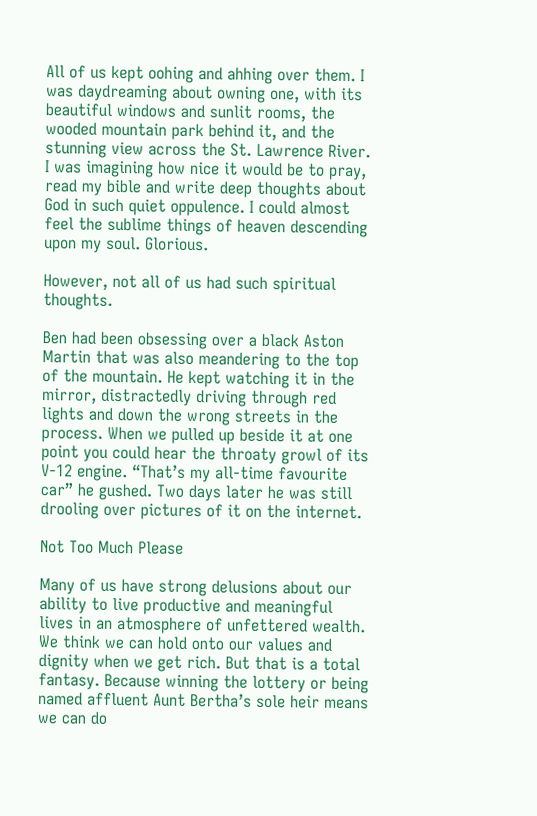All of us kept oohing and ahhing over them. I was daydreaming about owning one, with its beautiful windows and sunlit rooms, the wooded mountain park behind it, and the stunning view across the St. Lawrence River. I was imagining how nice it would be to pray, read my bible and write deep thoughts about God in such quiet oppulence. I could almost feel the sublime things of heaven descending upon my soul. Glorious.

However, not all of us had such spiritual thoughts.

Ben had been obsessing over a black Aston Martin that was also meandering to the top of the mountain. He kept watching it in the mirror, distractedly driving through red lights and down the wrong streets in the process. When we pulled up beside it at one point you could hear the throaty growl of its V-12 engine. “That’s my all-time favourite car” he gushed. Two days later he was still drooling over pictures of it on the internet.

Not Too Much Please

Many of us have strong delusions about our ability to live productive and meaningful lives in an atmosphere of unfettered wealth. We think we can hold onto our values and dignity when we get rich. But that is a total fantasy. Because winning the lottery or being named affluent Aunt Bertha’s sole heir means we can do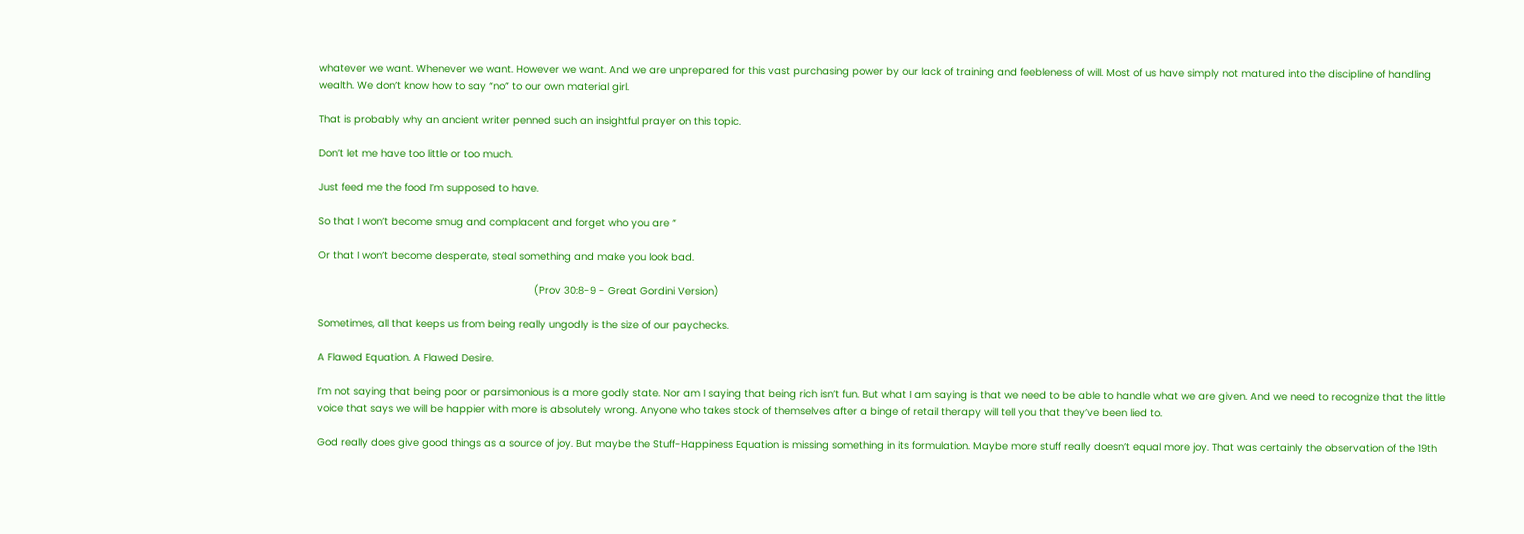whatever we want. Whenever we want. However we want. And we are unprepared for this vast purchasing power by our lack of training and feebleness of will. Most of us have simply not matured into the discipline of handling wealth. We don’t know how to say “no” to our own material girl.

That is probably why an ancient writer penned such an insightful prayer on this topic.

Don’t let me have too little or too much.

Just feed me the food I’m supposed to have.

So that I won’t become smug and complacent and forget who you are “

Or that I won’t become desperate, steal something and make you look bad.

                                                                        (Prov 30:8-9 - Great Gordini Version)

Sometimes, all that keeps us from being really ungodly is the size of our paychecks.

A Flawed Equation. A Flawed Desire.

I’m not saying that being poor or parsimonious is a more godly state. Nor am I saying that being rich isn’t fun. But what I am saying is that we need to be able to handle what we are given. And we need to recognize that the little voice that says we will be happier with more is absolutely wrong. Anyone who takes stock of themselves after a binge of retail therapy will tell you that they’ve been lied to.

God really does give good things as a source of joy. But maybe the Stuff-Happiness Equation is missing something in its formulation. Maybe more stuff really doesn’t equal more joy. That was certainly the observation of the 19th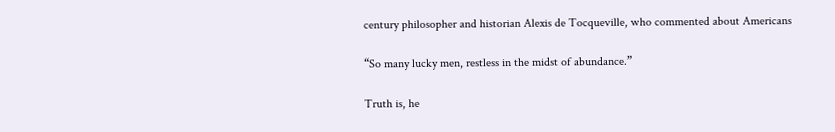century philosopher and historian Alexis de Tocqueville, who commented about Americans

“So many lucky men, restless in the midst of abundance.”

Truth is, he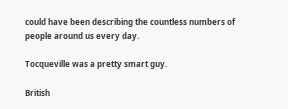could have been describing the countless numbers of people around us every day.

Tocqueville was a pretty smart guy.

British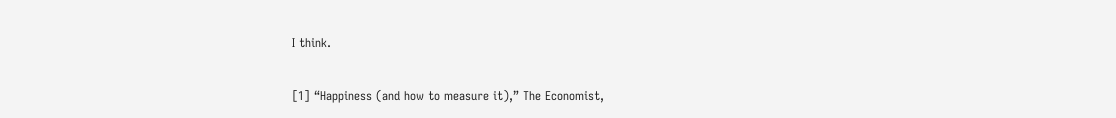I think.

[1] “Happiness (and how to measure it),” The Economist,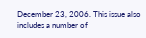December 23, 2006. This issue also includes a number of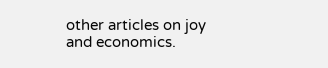other articles on joy and economics.